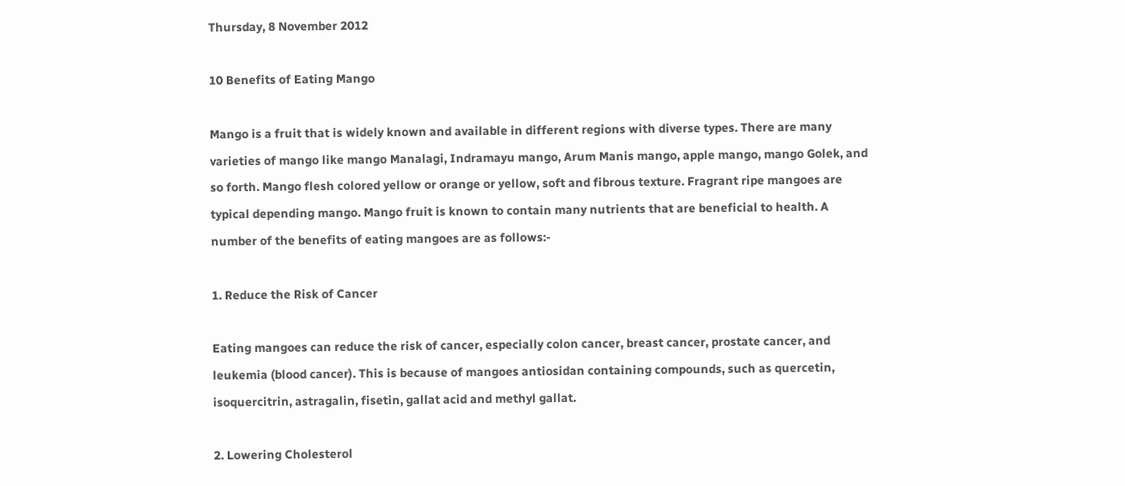Thursday, 8 November 2012

10 Benefits of Eating Mango

Mango is a fruit that is widely known and available in different regions with diverse types. There are many varieties of mango like mango Manalagi, Indramayu mango, Arum Manis mango, apple mango, mango Golek, and so forth. Mango flesh colored yellow or orange or yellow, soft and fibrous texture. Fragrant ripe mangoes are typical depending mango. Mango fruit is known to contain many nutrients that are beneficial to health. A number of the benefits of eating mangoes are as follows:-

1. Reduce the Risk of Cancer

Eating mangoes can reduce the risk of cancer, especially colon cancer, breast cancer, prostate cancer, and leukemia (blood cancer). This is because of mangoes antiosidan containing compounds, such as quercetin, isoquercitrin, astragalin, fisetin, gallat acid and methyl gallat.

2. Lowering Cholesterol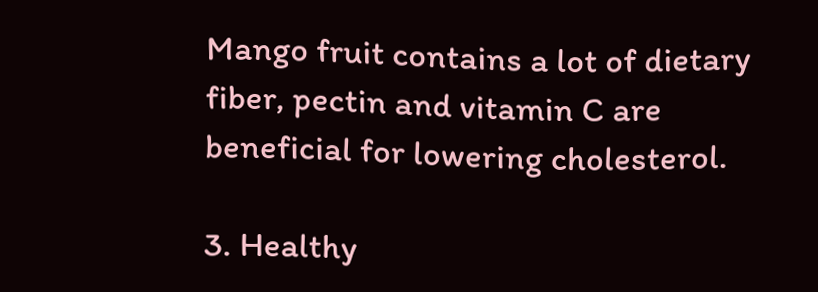Mango fruit contains a lot of dietary fiber, pectin and vitamin C are beneficial for lowering cholesterol.

3. Healthy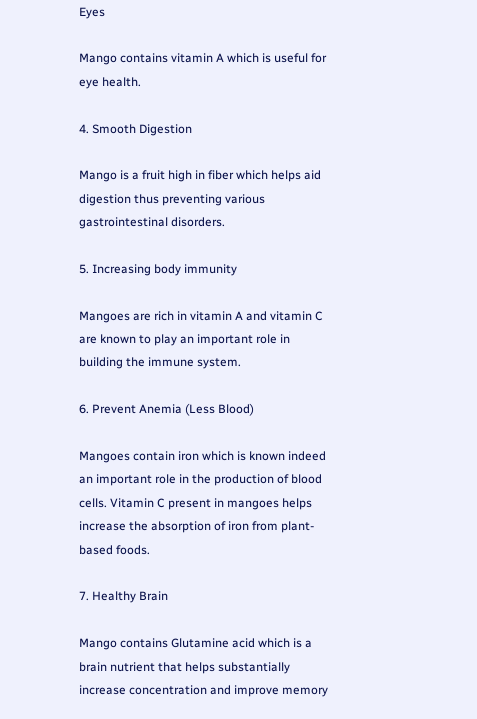Eyes

Mango contains vitamin A which is useful for eye health.

4. Smooth Digestion

Mango is a fruit high in fiber which helps aid digestion thus preventing various gastrointestinal disorders.

5. Increasing body immunity

Mangoes are rich in vitamin A and vitamin C are known to play an important role in building the immune system.

6. Prevent Anemia (Less Blood)

Mangoes contain iron which is known indeed an important role in the production of blood cells. Vitamin C present in mangoes helps increase the absorption of iron from plant-based foods.

7. Healthy Brain

Mango contains Glutamine acid which is a brain nutrient that helps substantially increase concentration and improve memory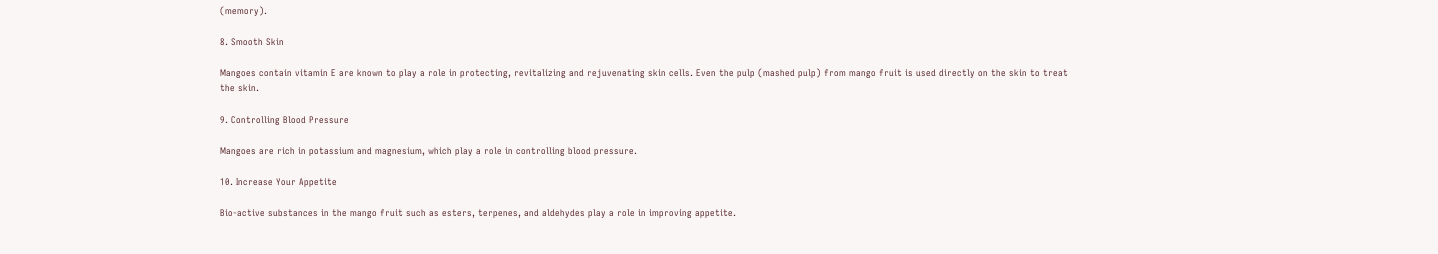(memory).

8. Smooth Skin

Mangoes contain vitamin E are known to play a role in protecting, revitalizing and rejuvenating skin cells. Even the pulp (mashed pulp) from mango fruit is used directly on the skin to treat the skin.

9. Controlling Blood Pressure

Mangoes are rich in potassium and magnesium, which play a role in controlling blood pressure.

10. Increase Your Appetite

Bio-active substances in the mango fruit such as esters, terpenes, and aldehydes play a role in improving appetite.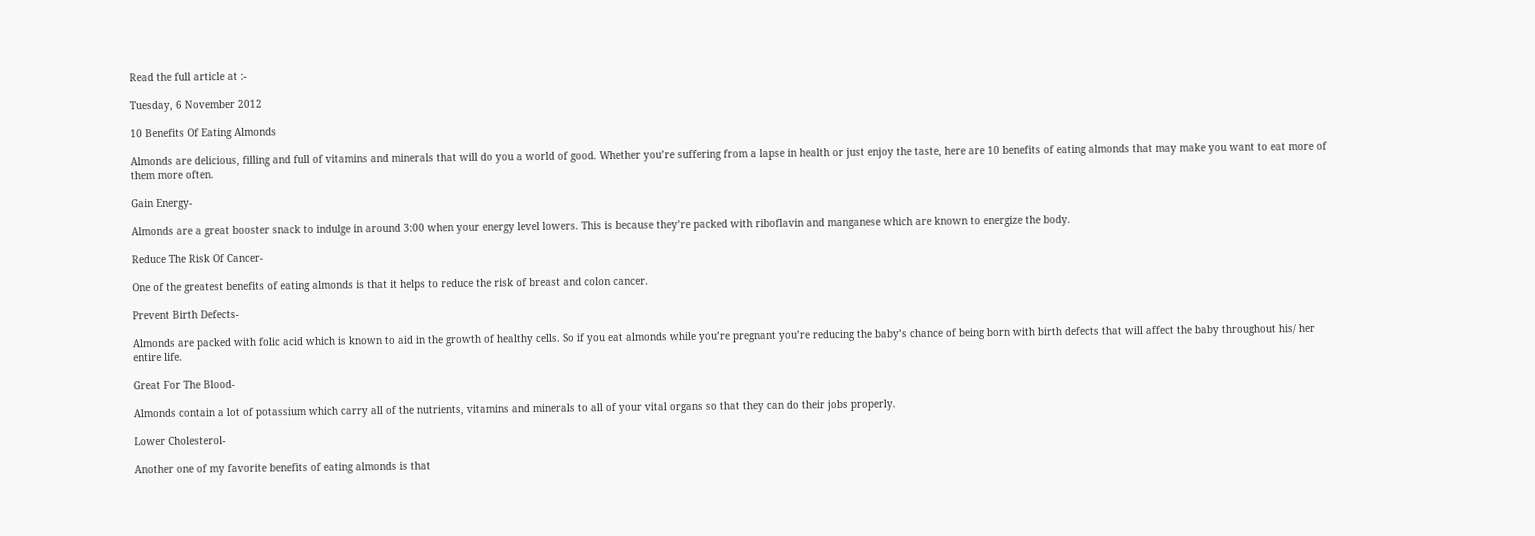Read the full article at :-

Tuesday, 6 November 2012

10 Benefits Of Eating Almonds

Almonds are delicious, filling and full of vitamins and minerals that will do you a world of good. Whether you’re suffering from a lapse in health or just enjoy the taste, here are 10 benefits of eating almonds that may make you want to eat more of them more often.

Gain Energy-

Almonds are a great booster snack to indulge in around 3:00 when your energy level lowers. This is because they’re packed with riboflavin and manganese which are known to energize the body.

Reduce The Risk Of Cancer-

One of the greatest benefits of eating almonds is that it helps to reduce the risk of breast and colon cancer.

Prevent Birth Defects-

Almonds are packed with folic acid which is known to aid in the growth of healthy cells. So if you eat almonds while you’re pregnant you’re reducing the baby’s chance of being born with birth defects that will affect the baby throughout his/ her entire life.

Great For The Blood-

Almonds contain a lot of potassium which carry all of the nutrients, vitamins and minerals to all of your vital organs so that they can do their jobs properly.

Lower Cholesterol-

Another one of my favorite benefits of eating almonds is that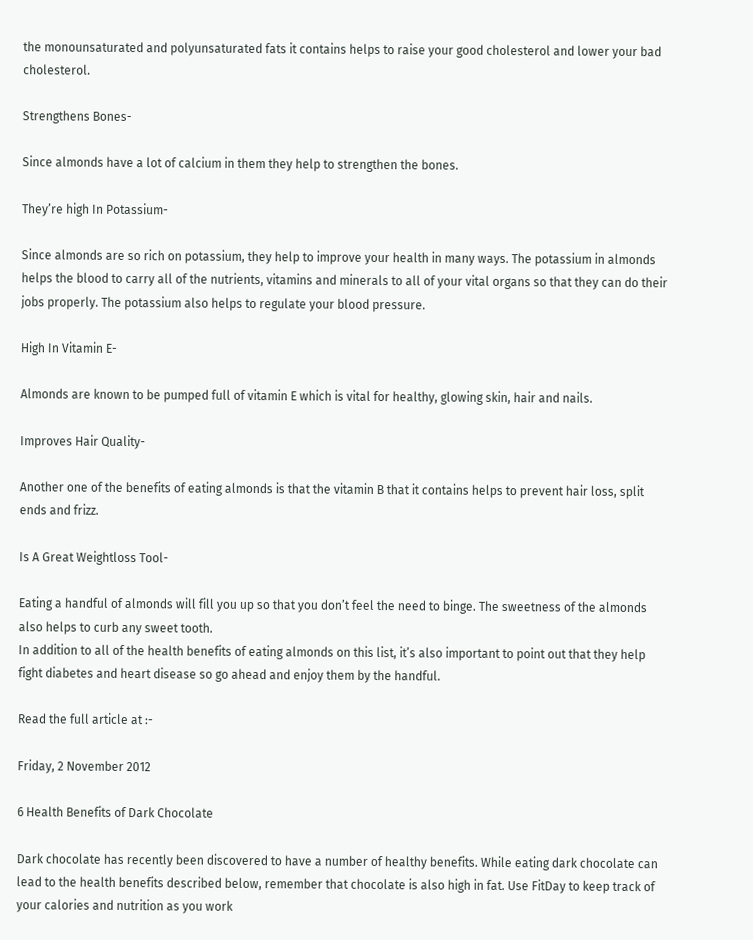the monounsaturated and polyunsaturated fats it contains helps to raise your good cholesterol and lower your bad cholesterol.

Strengthens Bones-

Since almonds have a lot of calcium in them they help to strengthen the bones.

They’re high In Potassium-

Since almonds are so rich on potassium, they help to improve your health in many ways. The potassium in almonds helps the blood to carry all of the nutrients, vitamins and minerals to all of your vital organs so that they can do their jobs properly. The potassium also helps to regulate your blood pressure.

High In Vitamin E-

Almonds are known to be pumped full of vitamin E which is vital for healthy, glowing skin, hair and nails.

Improves Hair Quality-

Another one of the benefits of eating almonds is that the vitamin B that it contains helps to prevent hair loss, split ends and frizz.

Is A Great Weightloss Tool-

Eating a handful of almonds will fill you up so that you don’t feel the need to binge. The sweetness of the almonds also helps to curb any sweet tooth.
In addition to all of the health benefits of eating almonds on this list, it’s also important to point out that they help fight diabetes and heart disease so go ahead and enjoy them by the handful.

Read the full article at :-

Friday, 2 November 2012

6 Health Benefits of Dark Chocolate

Dark chocolate has recently been discovered to have a number of healthy benefits. While eating dark chocolate can lead to the health benefits described below, remember that chocolate is also high in fat. Use FitDay to keep track of your calories and nutrition as you work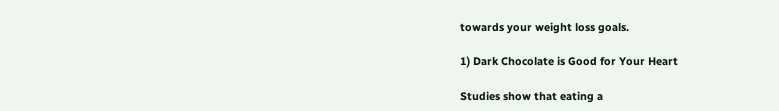towards your weight loss goals.

1) Dark Chocolate is Good for Your Heart

Studies show that eating a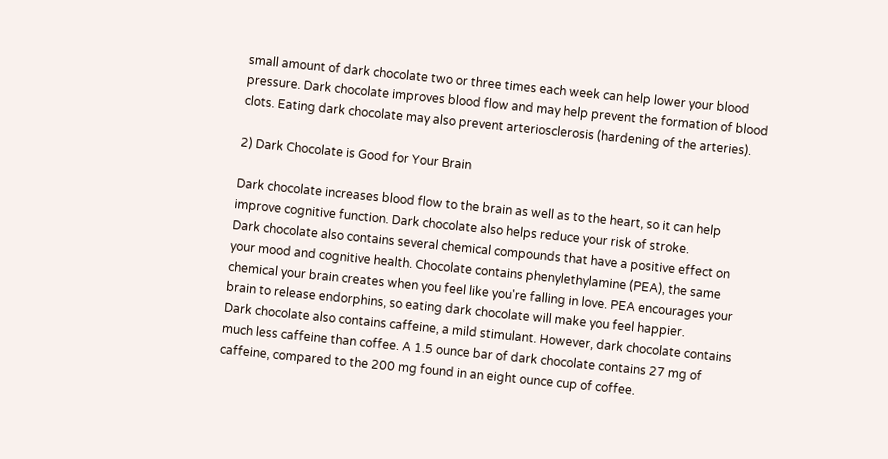small amount of dark chocolate two or three times each week can help lower your blood pressure. Dark chocolate improves blood flow and may help prevent the formation of blood clots. Eating dark chocolate may also prevent arteriosclerosis (hardening of the arteries).

2) Dark Chocolate is Good for Your Brain

Dark chocolate increases blood flow to the brain as well as to the heart, so it can help improve cognitive function. Dark chocolate also helps reduce your risk of stroke.
Dark chocolate also contains several chemical compounds that have a positive effect on your mood and cognitive health. Chocolate contains phenylethylamine (PEA), the same chemical your brain creates when you feel like you're falling in love. PEA encourages your brain to release endorphins, so eating dark chocolate will make you feel happier.
Dark chocolate also contains caffeine, a mild stimulant. However, dark chocolate contains much less caffeine than coffee. A 1.5 ounce bar of dark chocolate contains 27 mg of caffeine, compared to the 200 mg found in an eight ounce cup of coffee.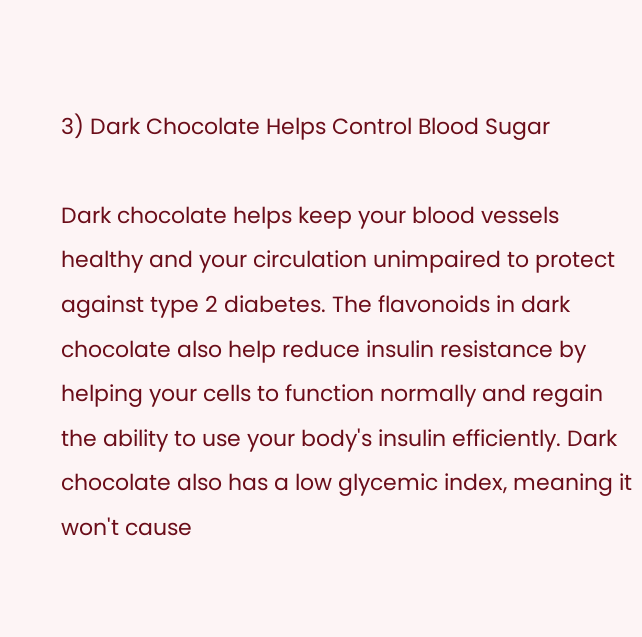3) Dark Chocolate Helps Control Blood Sugar

Dark chocolate helps keep your blood vessels healthy and your circulation unimpaired to protect against type 2 diabetes. The flavonoids in dark chocolate also help reduce insulin resistance by helping your cells to function normally and regain the ability to use your body's insulin efficiently. Dark chocolate also has a low glycemic index, meaning it won't cause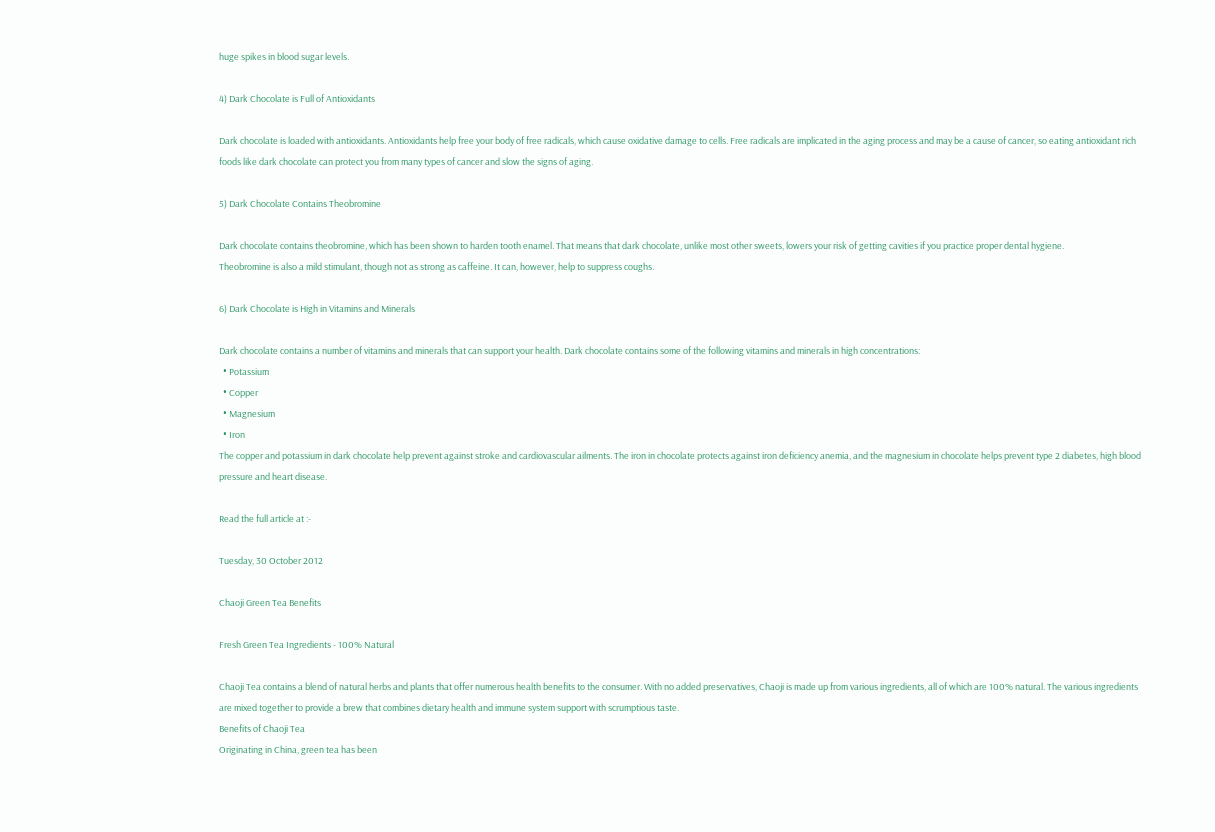huge spikes in blood sugar levels.

4) Dark Chocolate is Full of Antioxidants

Dark chocolate is loaded with antioxidants. Antioxidants help free your body of free radicals, which cause oxidative damage to cells. Free radicals are implicated in the aging process and may be a cause of cancer, so eating antioxidant rich foods like dark chocolate can protect you from many types of cancer and slow the signs of aging.

5) Dark Chocolate Contains Theobromine

Dark chocolate contains theobromine, which has been shown to harden tooth enamel. That means that dark chocolate, unlike most other sweets, lowers your risk of getting cavities if you practice proper dental hygiene.
Theobromine is also a mild stimulant, though not as strong as caffeine. It can, however, help to suppress coughs.

6) Dark Chocolate is High in Vitamins and Minerals

Dark chocolate contains a number of vitamins and minerals that can support your health. Dark chocolate contains some of the following vitamins and minerals in high concentrations:
  • Potassium
  • Copper
  • Magnesium
  • Iron
The copper and potassium in dark chocolate help prevent against stroke and cardiovascular ailments. The iron in chocolate protects against iron deficiency anemia, and the magnesium in chocolate helps prevent type 2 diabetes, high blood pressure and heart disease.

Read the full article at :-

Tuesday, 30 October 2012

Chaoji Green Tea Benefits

Fresh Green Tea Ingredients - 100% Natural

Chaoji Tea contains a blend of natural herbs and plants that offer numerous health benefits to the consumer. With no added preservatives, Chaoji is made up from various ingredients, all of which are 100% natural. The various ingredients are mixed together to provide a brew that combines dietary health and immune system support with scrumptious taste.
Benefits of Chaoji Tea
Originating in China, green tea has been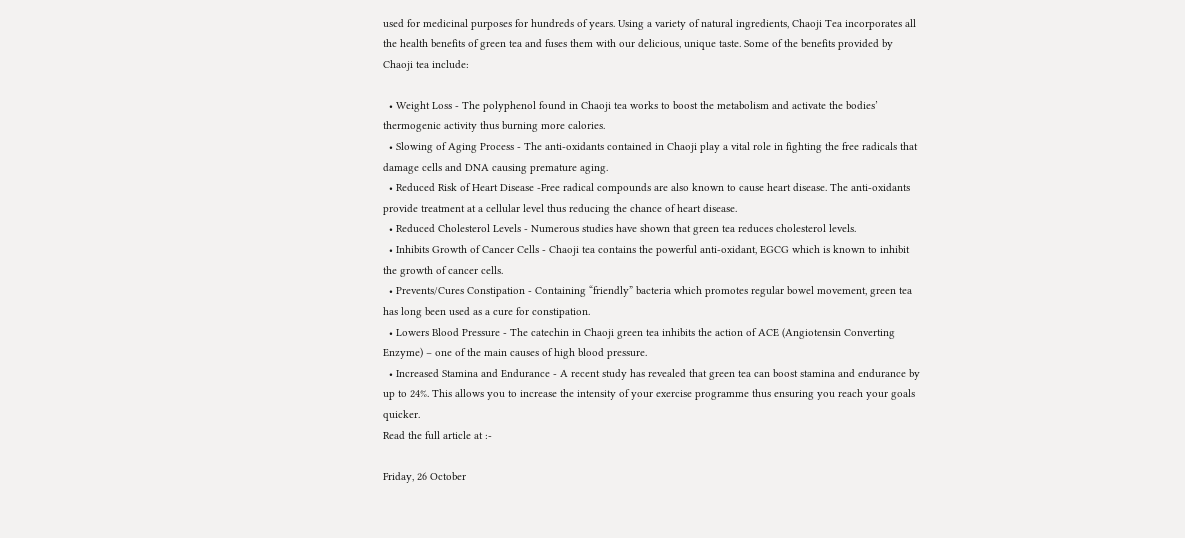used for medicinal purposes for hundreds of years. Using a variety of natural ingredients, Chaoji Tea incorporates all the health benefits of green tea and fuses them with our delicious, unique taste. Some of the benefits provided by Chaoji tea include:

  • Weight Loss - The polyphenol found in Chaoji tea works to boost the metabolism and activate the bodies’ thermogenic activity thus burning more calories.
  • Slowing of Aging Process - The anti-oxidants contained in Chaoji play a vital role in fighting the free radicals that damage cells and DNA causing premature aging.
  • Reduced Risk of Heart Disease -Free radical compounds are also known to cause heart disease. The anti-oxidants provide treatment at a cellular level thus reducing the chance of heart disease.
  • Reduced Cholesterol Levels - Numerous studies have shown that green tea reduces cholesterol levels.
  • Inhibits Growth of Cancer Cells - Chaoji tea contains the powerful anti-oxidant, EGCG which is known to inhibit the growth of cancer cells.
  • Prevents/Cures Constipation - Containing “friendly” bacteria which promotes regular bowel movement, green tea has long been used as a cure for constipation.
  • Lowers Blood Pressure - The catechin in Chaoji green tea inhibits the action of ACE (Angiotensin Converting Enzyme) – one of the main causes of high blood pressure.
  • Increased Stamina and Endurance - A recent study has revealed that green tea can boost stamina and endurance by up to 24%. This allows you to increase the intensity of your exercise programme thus ensuring you reach your goals quicker.
Read the full article at :-

Friday, 26 October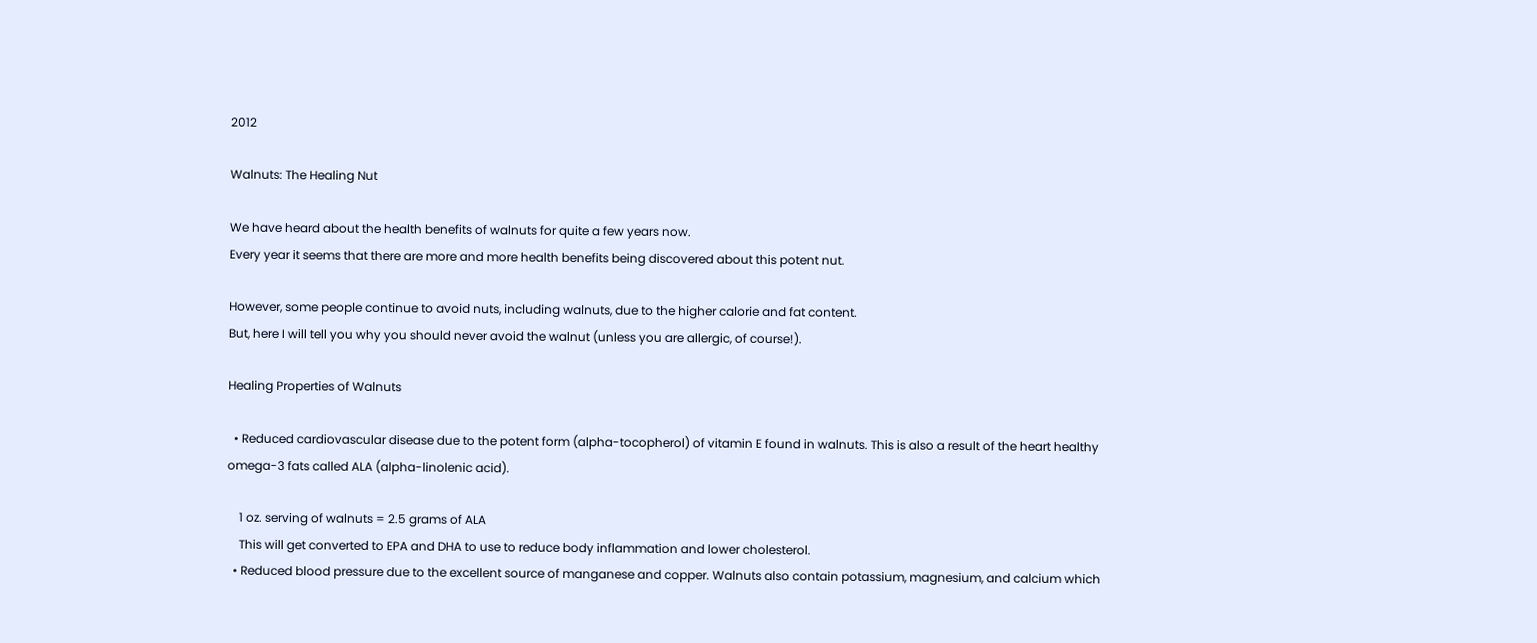2012

Walnuts: The Healing Nut

We have heard about the health benefits of walnuts for quite a few years now.
Every year it seems that there are more and more health benefits being discovered about this potent nut.

However, some people continue to avoid nuts, including walnuts, due to the higher calorie and fat content.
But, here I will tell you why you should never avoid the walnut (unless you are allergic, of course!).

Healing Properties of Walnuts

  • Reduced cardiovascular disease due to the potent form (alpha-tocopherol) of vitamin E found in walnuts. This is also a result of the heart healthy omega-3 fats called ALA (alpha-linolenic acid).

    1 oz. serving of walnuts = 2.5 grams of ALA
    This will get converted to EPA and DHA to use to reduce body inflammation and lower cholesterol.
  • Reduced blood pressure due to the excellent source of manganese and copper. Walnuts also contain potassium, magnesium, and calcium which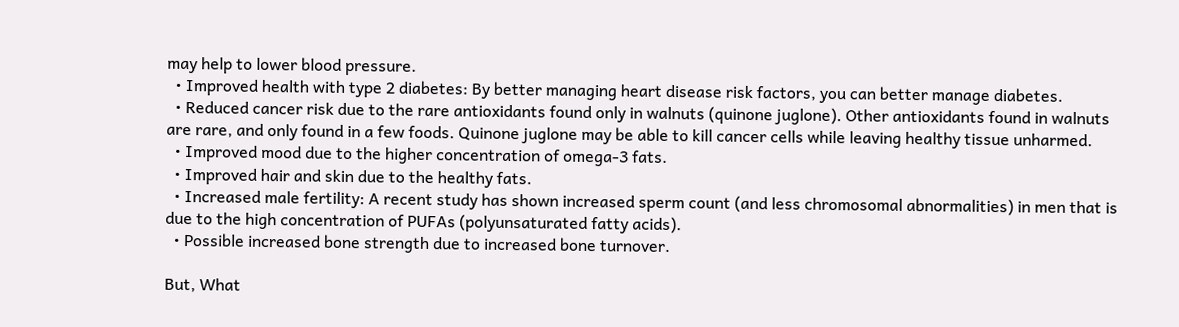may help to lower blood pressure.
  • Improved health with type 2 diabetes: By better managing heart disease risk factors, you can better manage diabetes.
  • Reduced cancer risk due to the rare antioxidants found only in walnuts (quinone juglone). Other antioxidants found in walnuts are rare, and only found in a few foods. Quinone juglone may be able to kill cancer cells while leaving healthy tissue unharmed.
  • Improved mood due to the higher concentration of omega-3 fats.
  • Improved hair and skin due to the healthy fats.
  • Increased male fertility: A recent study has shown increased sperm count (and less chromosomal abnormalities) in men that is due to the high concentration of PUFAs (polyunsaturated fatty acids).
  • Possible increased bone strength due to increased bone turnover.

But, What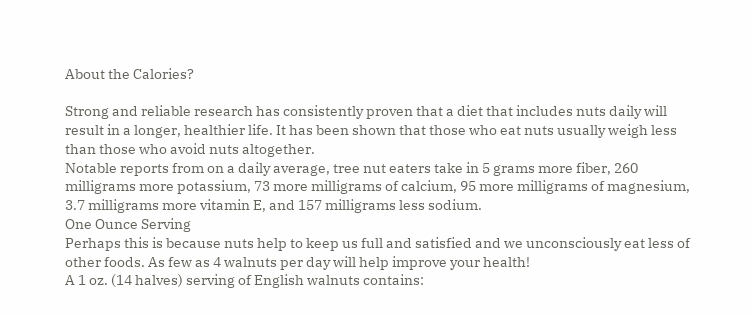About the Calories?

Strong and reliable research has consistently proven that a diet that includes nuts daily will result in a longer, healthier life. It has been shown that those who eat nuts usually weigh less than those who avoid nuts altogether.
Notable reports from on a daily average, tree nut eaters take in 5 grams more fiber, 260 milligrams more potassium, 73 more milligrams of calcium, 95 more milligrams of magnesium, 3.7 milligrams more vitamin E, and 157 milligrams less sodium.
One Ounce Serving
Perhaps this is because nuts help to keep us full and satisfied and we unconsciously eat less of other foods. As few as 4 walnuts per day will help improve your health!
A 1 oz. (14 halves) serving of English walnuts contains: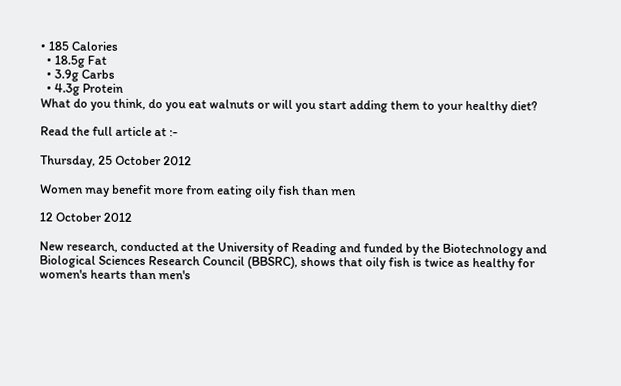• 185 Calories
  • 18.5g Fat
  • 3.9g Carbs
  • 4.3g Protein
What do you think, do you eat walnuts or will you start adding them to your healthy diet?

Read the full article at :-

Thursday, 25 October 2012

Women may benefit more from eating oily fish than men

12 October 2012

New research, conducted at the University of Reading and funded by the Biotechnology and Biological Sciences Research Council (BBSRC), shows that oily fish is twice as healthy for women's hearts than men's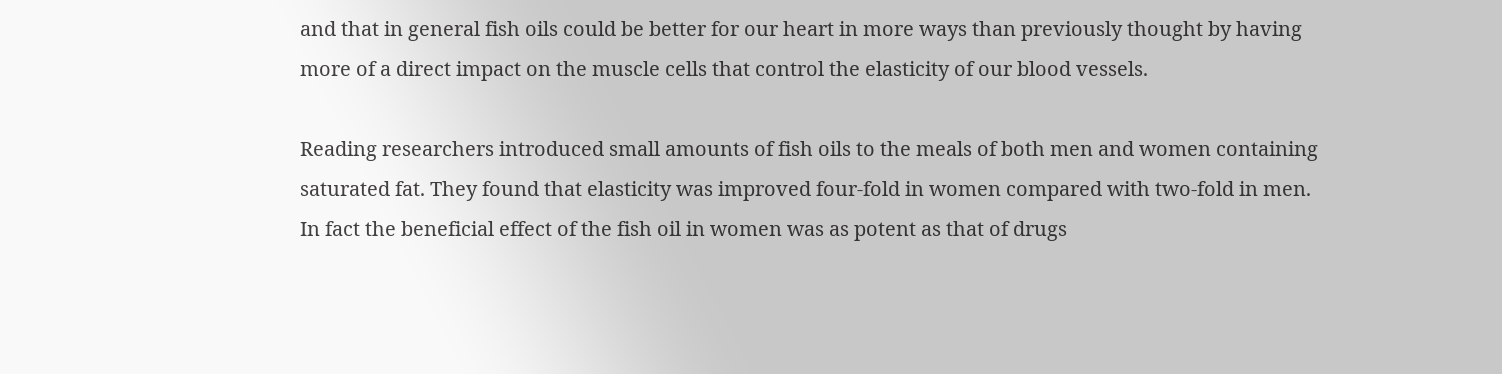and that in general fish oils could be better for our heart in more ways than previously thought by having more of a direct impact on the muscle cells that control the elasticity of our blood vessels.

Reading researchers introduced small amounts of fish oils to the meals of both men and women containing saturated fat. They found that elasticity was improved four-fold in women compared with two-fold in men. In fact the beneficial effect of the fish oil in women was as potent as that of drugs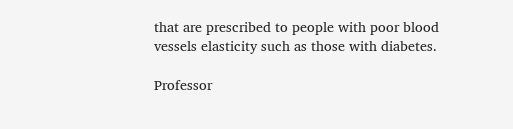that are prescribed to people with poor blood vessels elasticity such as those with diabetes.

Professor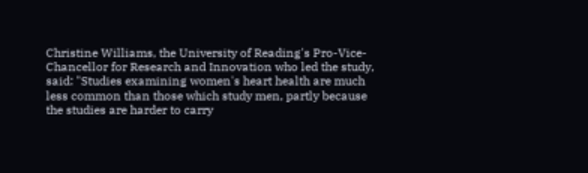Christine Williams, the University of Reading's Pro-Vice-Chancellor for Research and Innovation who led the study, said: "Studies examining women's heart health are much less common than those which study men, partly because the studies are harder to carry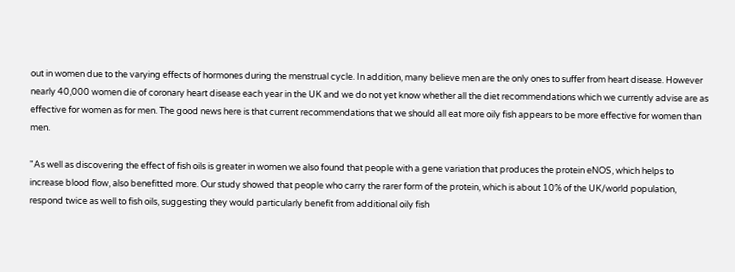out in women due to the varying effects of hormones during the menstrual cycle. In addition, many believe men are the only ones to suffer from heart disease. However nearly 40,000 women die of coronary heart disease each year in the UK and we do not yet know whether all the diet recommendations which we currently advise are as effective for women as for men. The good news here is that current recommendations that we should all eat more oily fish appears to be more effective for women than men.

"As well as discovering the effect of fish oils is greater in women we also found that people with a gene variation that produces the protein eNOS, which helps to increase blood flow, also benefitted more. Our study showed that people who carry the rarer form of the protein, which is about 10% of the UK/world population, respond twice as well to fish oils, suggesting they would particularly benefit from additional oily fish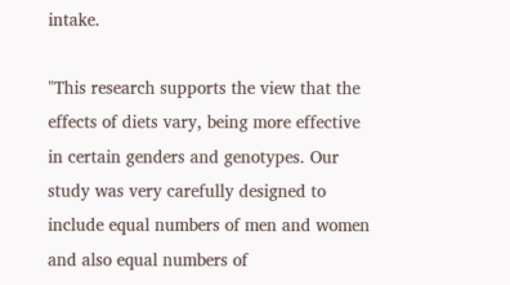intake.

"This research supports the view that the effects of diets vary, being more effective in certain genders and genotypes. Our study was very carefully designed to include equal numbers of men and women and also equal numbers of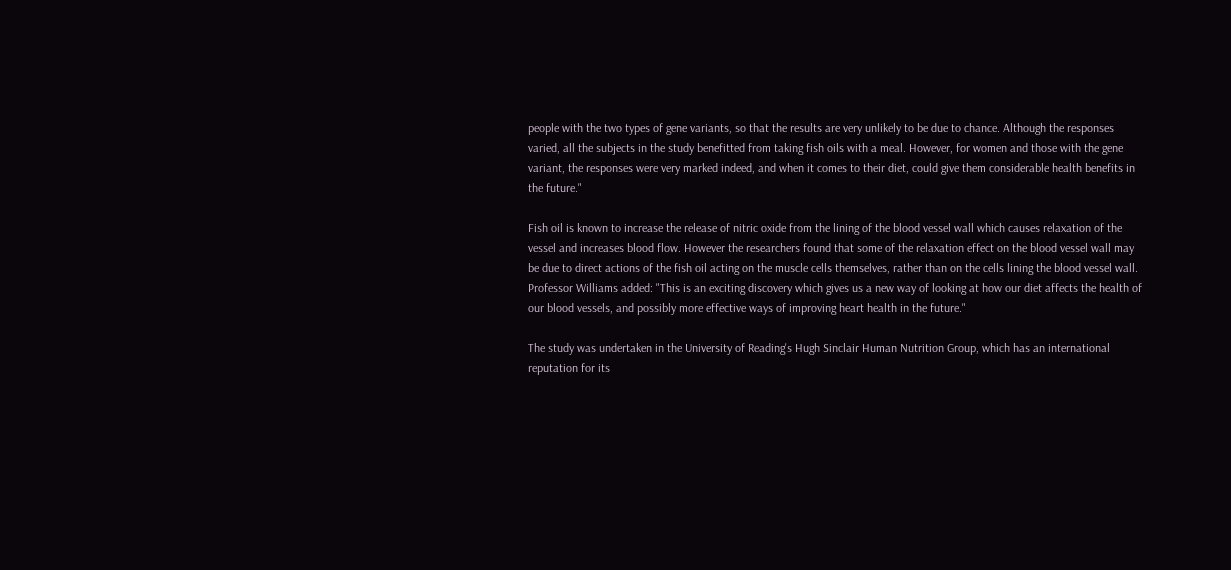people with the two types of gene variants, so that the results are very unlikely to be due to chance. Although the responses varied, all the subjects in the study benefitted from taking fish oils with a meal. However, for women and those with the gene variant, the responses were very marked indeed, and when it comes to their diet, could give them considerable health benefits in the future."

Fish oil is known to increase the release of nitric oxide from the lining of the blood vessel wall which causes relaxation of the vessel and increases blood flow. However the researchers found that some of the relaxation effect on the blood vessel wall may be due to direct actions of the fish oil acting on the muscle cells themselves, rather than on the cells lining the blood vessel wall.
Professor Williams added: "This is an exciting discovery which gives us a new way of looking at how our diet affects the health of our blood vessels, and possibly more effective ways of improving heart health in the future."

The study was undertaken in the University of Reading's Hugh Sinclair Human Nutrition Group, which has an international reputation for its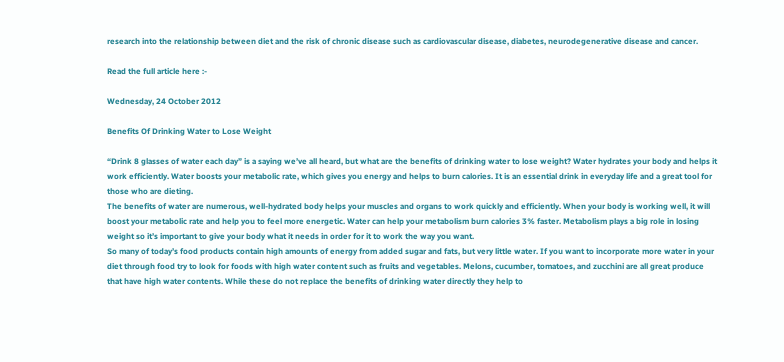research into the relationship between diet and the risk of chronic disease such as cardiovascular disease, diabetes, neurodegenerative disease and cancer.

Read the full article here :-

Wednesday, 24 October 2012

Benefits Of Drinking Water to Lose Weight

“Drink 8 glasses of water each day” is a saying we’ve all heard, but what are the benefits of drinking water to lose weight? Water hydrates your body and helps it work efficiently. Water boosts your metabolic rate, which gives you energy and helps to burn calories. It is an essential drink in everyday life and a great tool for those who are dieting.
The benefits of water are numerous, well-hydrated body helps your muscles and organs to work quickly and efficiently. When your body is working well, it will boost your metabolic rate and help you to feel more energetic. Water can help your metabolism burn calories 3% faster. Metabolism plays a big role in losing weight so it’s important to give your body what it needs in order for it to work the way you want.
So many of today’s food products contain high amounts of energy from added sugar and fats, but very little water. If you want to incorporate more water in your diet through food try to look for foods with high water content such as fruits and vegetables. Melons, cucumber, tomatoes, and zucchini are all great produce that have high water contents. While these do not replace the benefits of drinking water directly they help to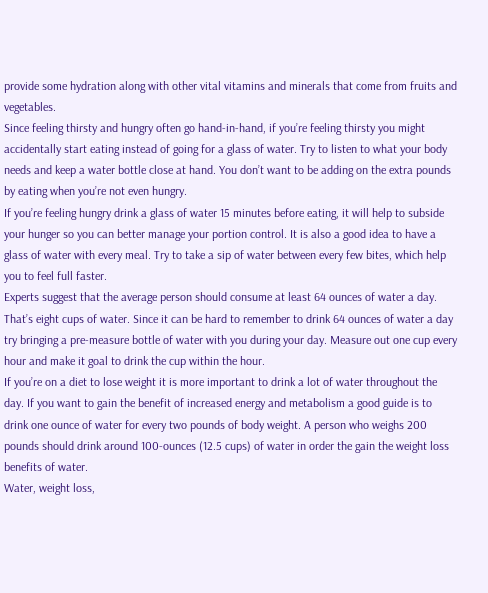provide some hydration along with other vital vitamins and minerals that come from fruits and vegetables.
Since feeling thirsty and hungry often go hand-in-hand, if you’re feeling thirsty you might accidentally start eating instead of going for a glass of water. Try to listen to what your body needs and keep a water bottle close at hand. You don’t want to be adding on the extra pounds by eating when you’re not even hungry.
If you’re feeling hungry drink a glass of water 15 minutes before eating, it will help to subside your hunger so you can better manage your portion control. It is also a good idea to have a glass of water with every meal. Try to take a sip of water between every few bites, which help you to feel full faster.
Experts suggest that the average person should consume at least 64 ounces of water a day. That’s eight cups of water. Since it can be hard to remember to drink 64 ounces of water a day try bringing a pre-measure bottle of water with you during your day. Measure out one cup every hour and make it goal to drink the cup within the hour.
If you’re on a diet to lose weight it is more important to drink a lot of water throughout the day. If you want to gain the benefit of increased energy and metabolism a good guide is to drink one ounce of water for every two pounds of body weight. A person who weighs 200 pounds should drink around 100-ounces (12.5 cups) of water in order the gain the weight loss benefits of water.
Water, weight loss,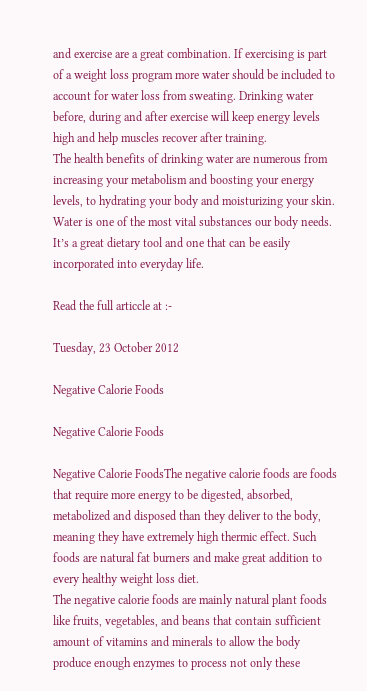and exercise are a great combination. If exercising is part of a weight loss program more water should be included to account for water loss from sweating. Drinking water before, during and after exercise will keep energy levels high and help muscles recover after training.
The health benefits of drinking water are numerous from increasing your metabolism and boosting your energy levels, to hydrating your body and moisturizing your skin. Water is one of the most vital substances our body needs. It’s a great dietary tool and one that can be easily incorporated into everyday life.

Read the full articcle at :-

Tuesday, 23 October 2012

Negative Calorie Foods

Negative Calorie Foods

Negative Calorie FoodsThe negative calorie foods are foods that require more energy to be digested, absorbed, metabolized and disposed than they deliver to the body, meaning they have extremely high thermic effect. Such foods are natural fat burners and make great addition to every healthy weight loss diet.
The negative calorie foods are mainly natural plant foods like fruits, vegetables, and beans that contain sufficient amount of vitamins and minerals to allow the body produce enough enzymes to process not only these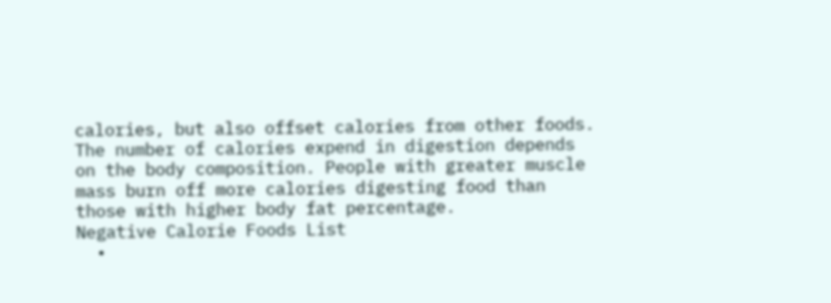calories, but also offset calories from other foods. The number of calories expend in digestion depends on the body composition. People with greater muscle mass burn off more calories digesting food than those with higher body fat percentage.
Negative Calorie Foods List
  •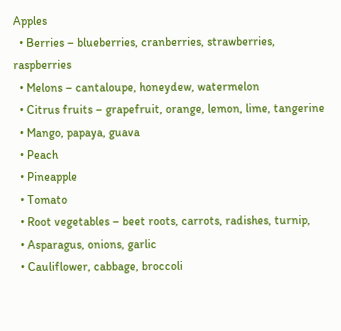Apples
  • Berries – blueberries, cranberries, strawberries, raspberries
  • Melons – cantaloupe, honeydew, watermelon
  • Citrus fruits – grapefruit, orange, lemon, lime, tangerine
  • Mango, papaya, guava
  • Peach
  • Pineapple
  • Tomato
  • Root vegetables – beet roots, carrots, radishes, turnip,
  • Asparagus, onions, garlic
  • Cauliflower, cabbage, broccoli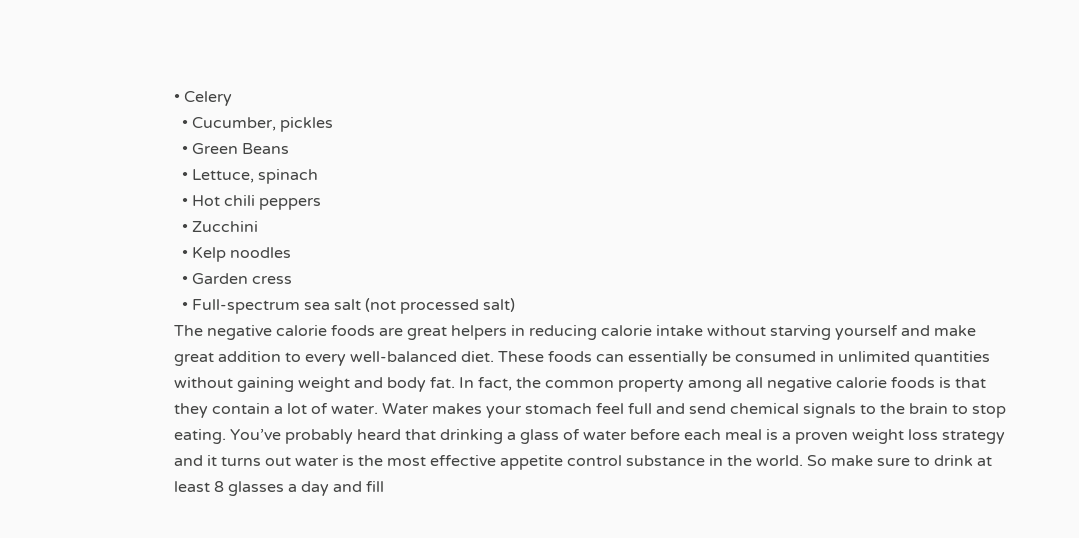• Celery
  • Cucumber, pickles
  • Green Beans
  • Lettuce, spinach
  • Hot chili peppers
  • Zucchini
  • Kelp noodles
  • Garden cress
  • Full-spectrum sea salt (not processed salt)
The negative calorie foods are great helpers in reducing calorie intake without starving yourself and make great addition to every well-balanced diet. These foods can essentially be consumed in unlimited quantities without gaining weight and body fat. In fact, the common property among all negative calorie foods is that they contain a lot of water. Water makes your stomach feel full and send chemical signals to the brain to stop eating. You’ve probably heard that drinking a glass of water before each meal is a proven weight loss strategy and it turns out water is the most effective appetite control substance in the world. So make sure to drink at least 8 glasses a day and fill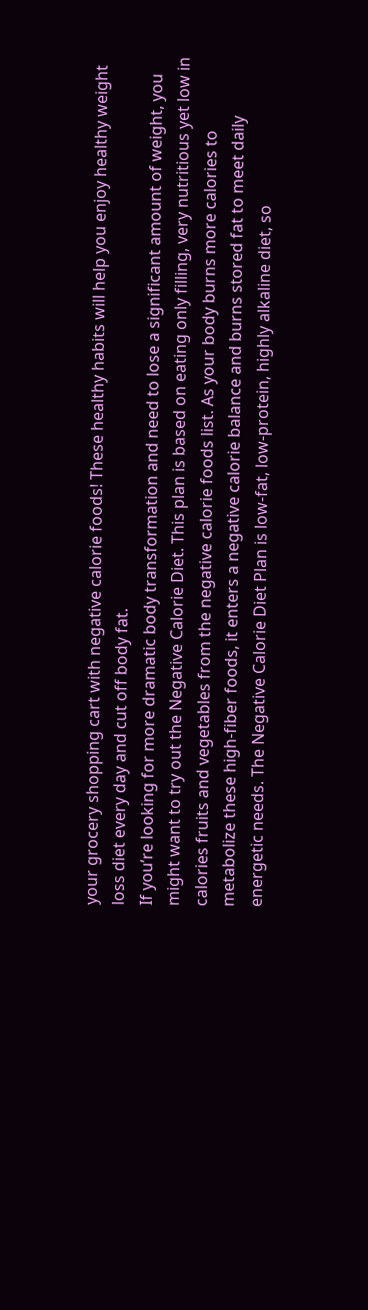your grocery shopping cart with negative calorie foods! These healthy habits will help you enjoy healthy weight loss diet every day and cut off body fat.
If you’re looking for more dramatic body transformation and need to lose a significant amount of weight, you might want to try out the Negative Calorie Diet. This plan is based on eating only filling, very nutritious yet low in calories fruits and vegetables from the negative calorie foods list. As your body burns more calories to metabolize these high-fiber foods, it enters a negative calorie balance and burns stored fat to meet daily energetic needs. The Negative Calorie Diet Plan is low-fat, low-protein, highly alkaline diet, so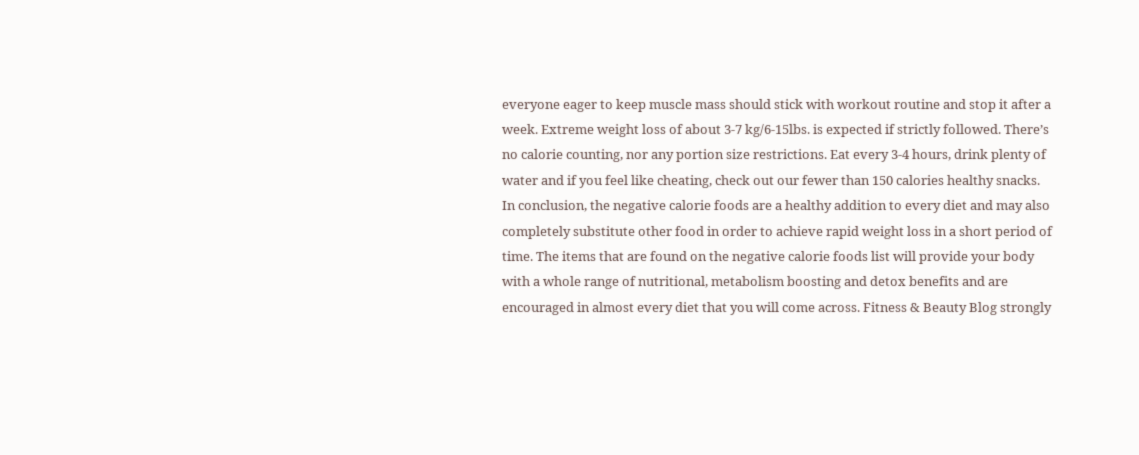everyone eager to keep muscle mass should stick with workout routine and stop it after a week. Extreme weight loss of about 3-7 kg/6-15lbs. is expected if strictly followed. There’s no calorie counting, nor any portion size restrictions. Eat every 3-4 hours, drink plenty of water and if you feel like cheating, check out our fewer than 150 calories healthy snacks.
In conclusion, the negative calorie foods are a healthy addition to every diet and may also completely substitute other food in order to achieve rapid weight loss in a short period of time. The items that are found on the negative calorie foods list will provide your body with a whole range of nutritional, metabolism boosting and detox benefits and are encouraged in almost every diet that you will come across. Fitness & Beauty Blog strongly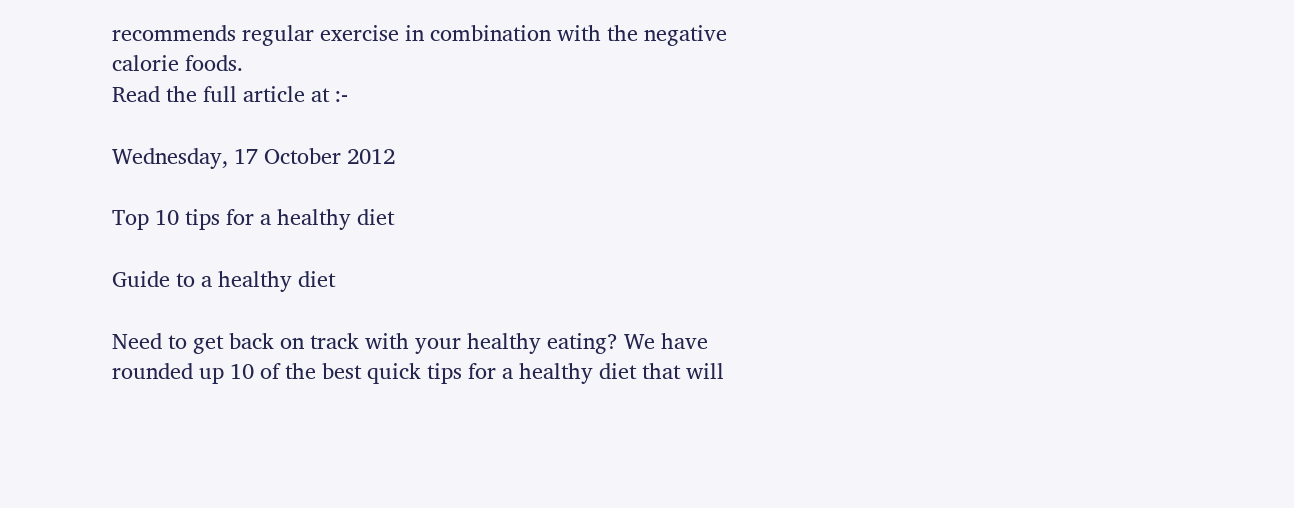recommends regular exercise in combination with the negative calorie foods.
Read the full article at :-

Wednesday, 17 October 2012

Top 10 tips for a healthy diet

Guide to a healthy diet

Need to get back on track with your healthy eating? We have rounded up 10 of the best quick tips for a healthy diet that will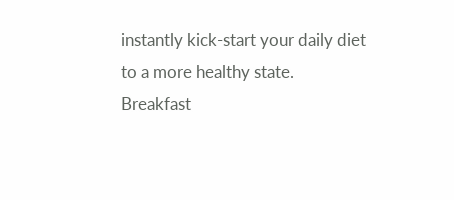instantly kick-start your daily diet to a more healthy state.
Breakfast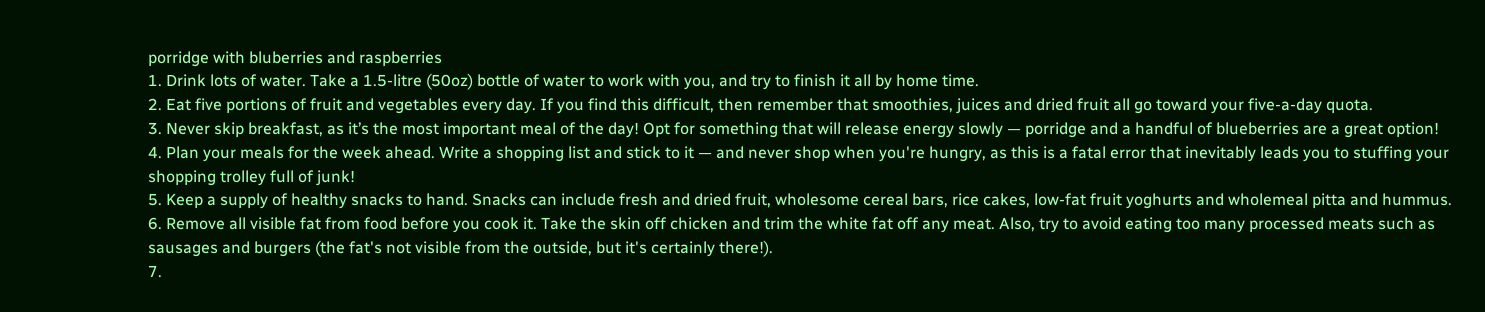porridge with bluberries and raspberries
1. Drink lots of water. Take a 1.5-litre (50oz) bottle of water to work with you, and try to finish it all by home time.
2. Eat five portions of fruit and vegetables every day. If you find this difficult, then remember that smoothies, juices and dried fruit all go toward your five-a-day quota.
3. Never skip breakfast, as it’s the most important meal of the day! Opt for something that will release energy slowly — porridge and a handful of blueberries are a great option!
4. Plan your meals for the week ahead. Write a shopping list and stick to it — and never shop when you're hungry, as this is a fatal error that inevitably leads you to stuffing your shopping trolley full of junk!
5. Keep a supply of healthy snacks to hand. Snacks can include fresh and dried fruit, wholesome cereal bars, rice cakes, low-fat fruit yoghurts and wholemeal pitta and hummus.
6. Remove all visible fat from food before you cook it. Take the skin off chicken and trim the white fat off any meat. Also, try to avoid eating too many processed meats such as sausages and burgers (the fat's not visible from the outside, but it's certainly there!).
7.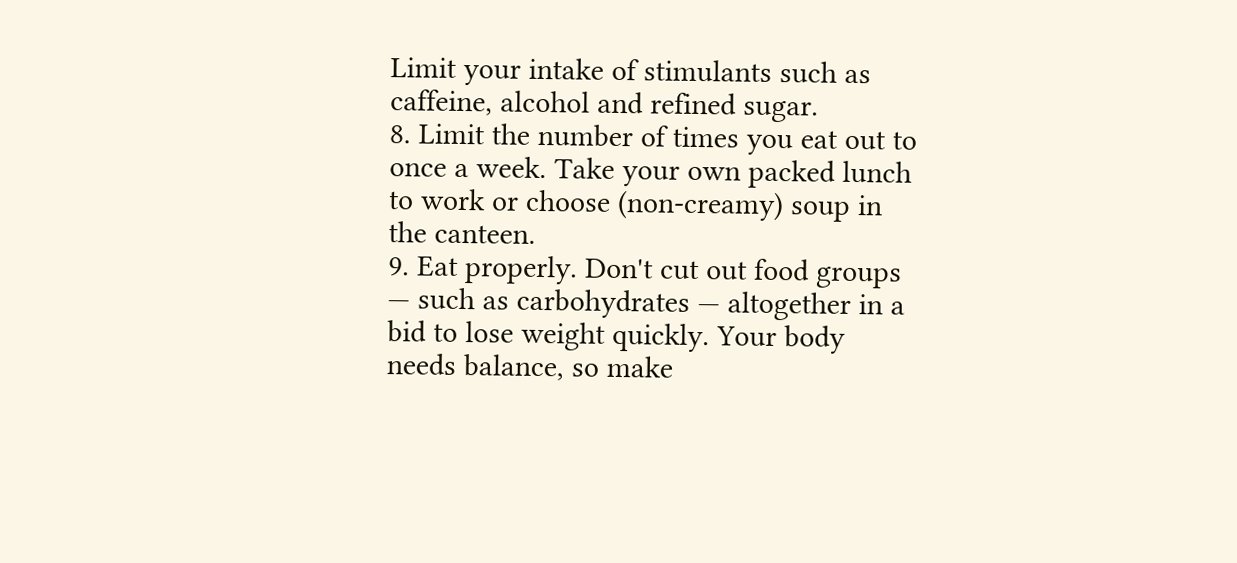Limit your intake of stimulants such as caffeine, alcohol and refined sugar.
8. Limit the number of times you eat out to once a week. Take your own packed lunch to work or choose (non-creamy) soup in the canteen.
9. Eat properly. Don't cut out food groups — such as carbohydrates — altogether in a bid to lose weight quickly. Your body needs balance, so make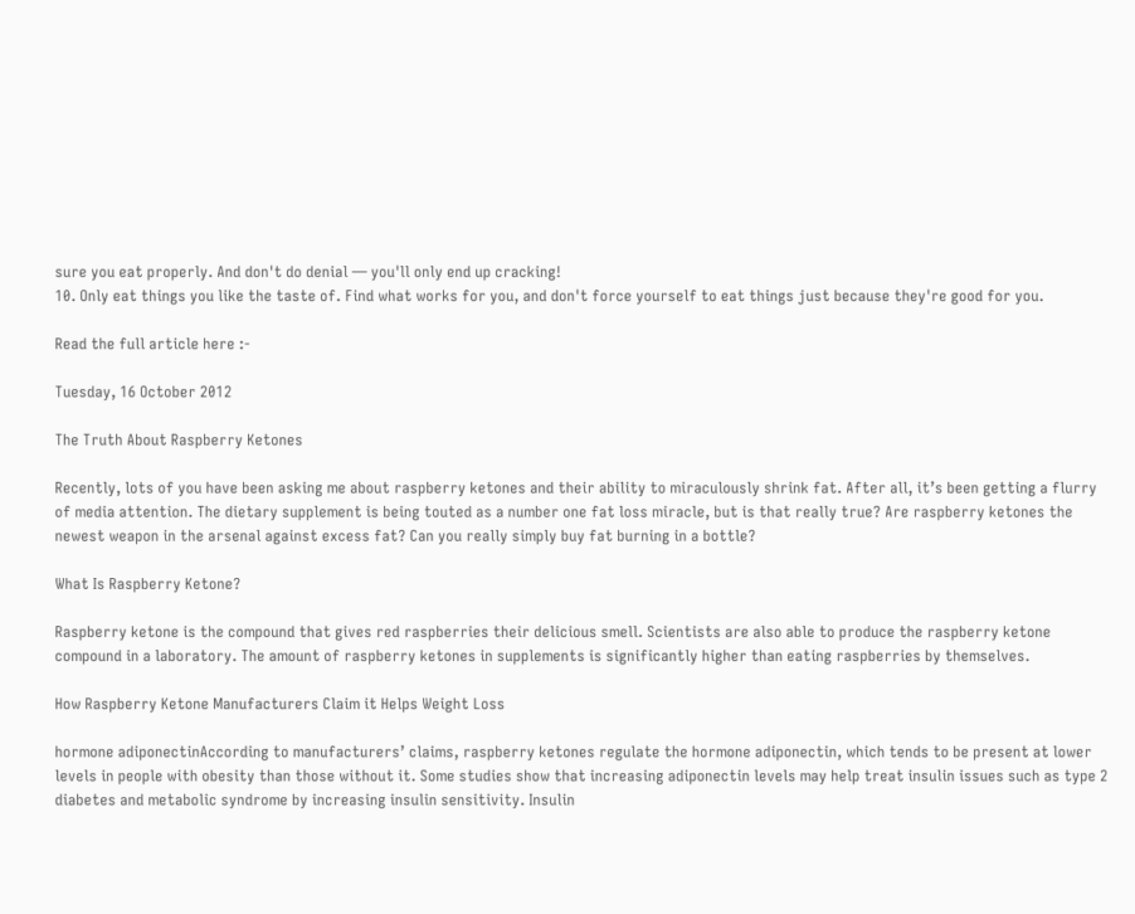sure you eat properly. And don't do denial — you'll only end up cracking!
10. Only eat things you like the taste of. Find what works for you, and don't force yourself to eat things just because they're good for you.

Read the full article here :-

Tuesday, 16 October 2012

The Truth About Raspberry Ketones

Recently, lots of you have been asking me about raspberry ketones and their ability to miraculously shrink fat. After all, it’s been getting a flurry of media attention. The dietary supplement is being touted as a number one fat loss miracle, but is that really true? Are raspberry ketones the newest weapon in the arsenal against excess fat? Can you really simply buy fat burning in a bottle?

What Is Raspberry Ketone?

Raspberry ketone is the compound that gives red raspberries their delicious smell. Scientists are also able to produce the raspberry ketone compound in a laboratory. The amount of raspberry ketones in supplements is significantly higher than eating raspberries by themselves.

How Raspberry Ketone Manufacturers Claim it Helps Weight Loss

hormone adiponectinAccording to manufacturers’ claims, raspberry ketones regulate the hormone adiponectin, which tends to be present at lower levels in people with obesity than those without it. Some studies show that increasing adiponectin levels may help treat insulin issues such as type 2 diabetes and metabolic syndrome by increasing insulin sensitivity. Insulin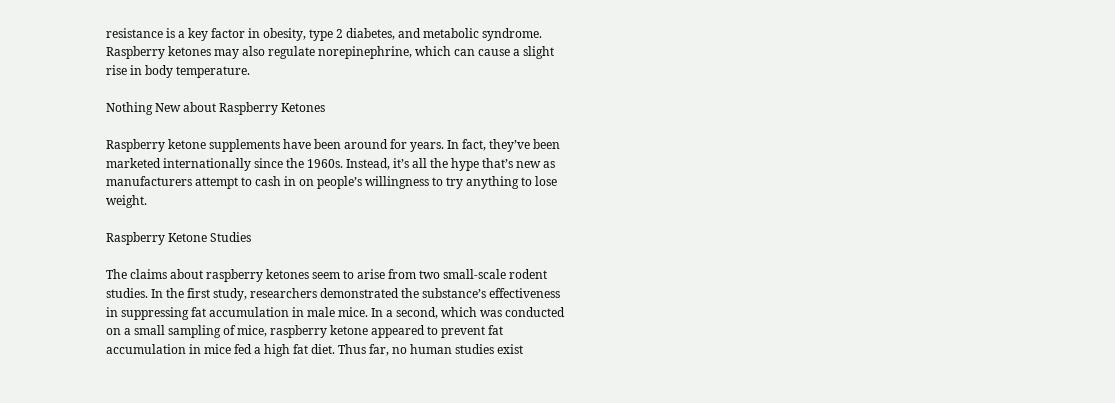resistance is a key factor in obesity, type 2 diabetes, and metabolic syndrome. Raspberry ketones may also regulate norepinephrine, which can cause a slight rise in body temperature.

Nothing New about Raspberry Ketones

Raspberry ketone supplements have been around for years. In fact, they’ve been marketed internationally since the 1960s. Instead, it’s all the hype that’s new as manufacturers attempt to cash in on people’s willingness to try anything to lose weight.

Raspberry Ketone Studies

The claims about raspberry ketones seem to arise from two small-scale rodent studies. In the first study, researchers demonstrated the substance’s effectiveness in suppressing fat accumulation in male mice. In a second, which was conducted on a small sampling of mice, raspberry ketone appeared to prevent fat accumulation in mice fed a high fat diet. Thus far, no human studies exist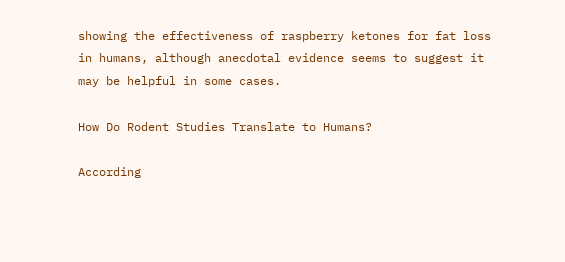showing the effectiveness of raspberry ketones for fat loss in humans, although anecdotal evidence seems to suggest it may be helpful in some cases.

How Do Rodent Studies Translate to Humans?

According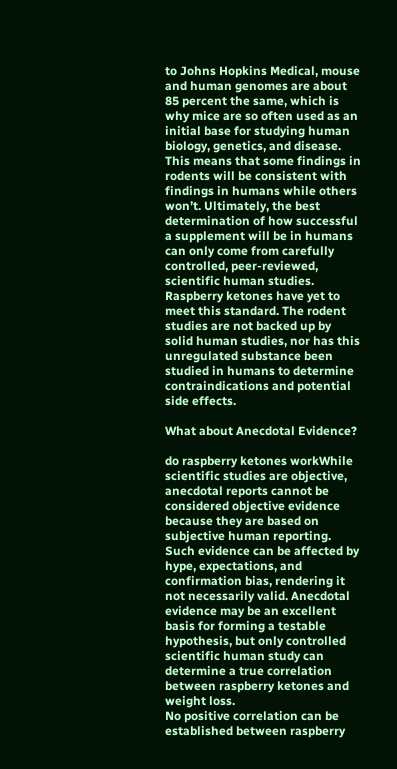to Johns Hopkins Medical, mouse and human genomes are about 85 percent the same, which is why mice are so often used as an initial base for studying human biology, genetics, and disease. This means that some findings in rodents will be consistent with findings in humans while others won’t. Ultimately, the best determination of how successful a supplement will be in humans can only come from carefully controlled, peer-reviewed, scientific human studies. Raspberry ketones have yet to meet this standard. The rodent studies are not backed up by solid human studies, nor has this unregulated substance been studied in humans to determine contraindications and potential side effects.

What about Anecdotal Evidence?

do raspberry ketones workWhile scientific studies are objective, anecdotal reports cannot be considered objective evidence because they are based on subjective human reporting. Such evidence can be affected by hype, expectations, and confirmation bias, rendering it not necessarily valid. Anecdotal evidence may be an excellent basis for forming a testable hypothesis, but only controlled scientific human study can determine a true correlation between raspberry ketones and weight loss.
No positive correlation can be established between raspberry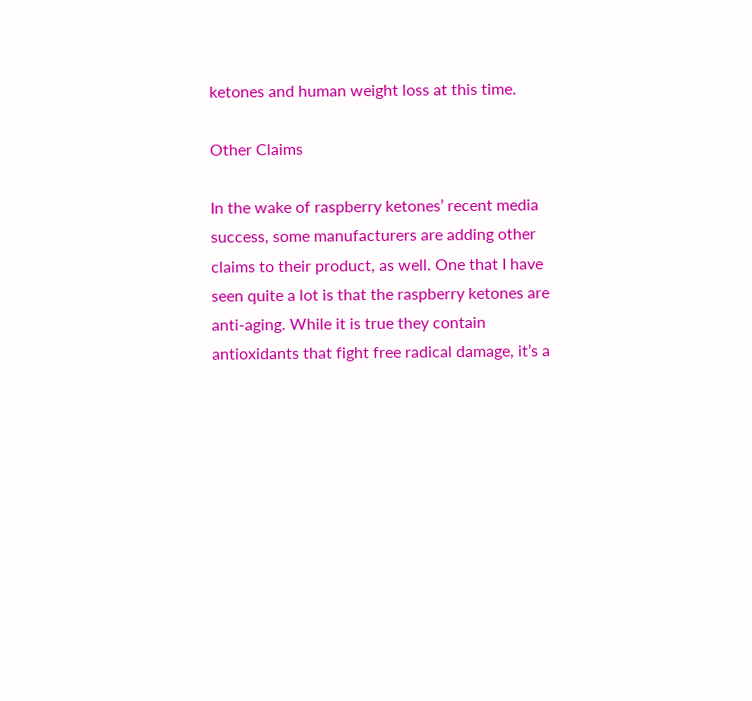ketones and human weight loss at this time.

Other Claims

In the wake of raspberry ketones’ recent media success, some manufacturers are adding other claims to their product, as well. One that I have seen quite a lot is that the raspberry ketones are anti-aging. While it is true they contain antioxidants that fight free radical damage, it’s a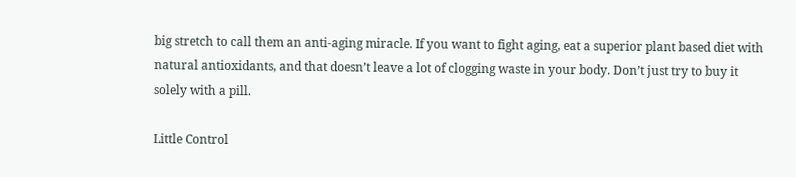big stretch to call them an anti-aging miracle. If you want to fight aging, eat a superior plant based diet with natural antioxidants, and that doesn’t leave a lot of clogging waste in your body. Don’t just try to buy it solely with a pill.

Little Control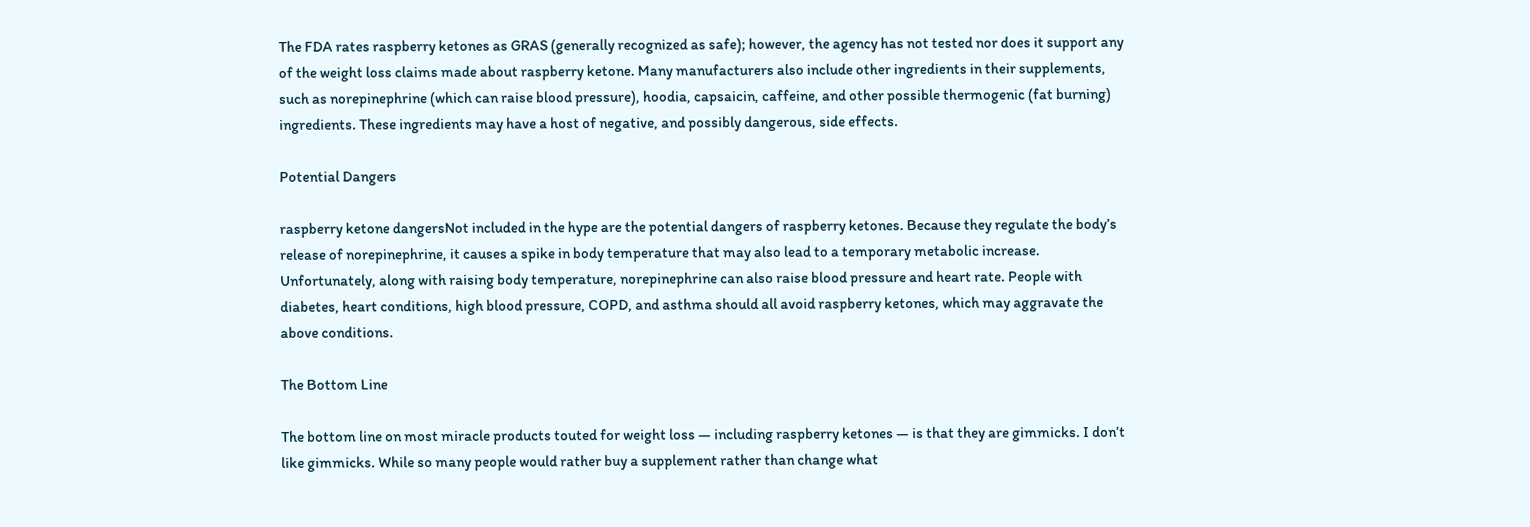The FDA rates raspberry ketones as GRAS (generally recognized as safe); however, the agency has not tested nor does it support any of the weight loss claims made about raspberry ketone. Many manufacturers also include other ingredients in their supplements, such as norepinephrine (which can raise blood pressure), hoodia, capsaicin, caffeine, and other possible thermogenic (fat burning) ingredients. These ingredients may have a host of negative, and possibly dangerous, side effects.

Potential Dangers

raspberry ketone dangersNot included in the hype are the potential dangers of raspberry ketones. Because they regulate the body’s release of norepinephrine, it causes a spike in body temperature that may also lead to a temporary metabolic increase. Unfortunately, along with raising body temperature, norepinephrine can also raise blood pressure and heart rate. People with diabetes, heart conditions, high blood pressure, COPD, and asthma should all avoid raspberry ketones, which may aggravate the above conditions.

The Bottom Line

The bottom line on most miracle products touted for weight loss — including raspberry ketones — is that they are gimmicks. I don’t like gimmicks. While so many people would rather buy a supplement rather than change what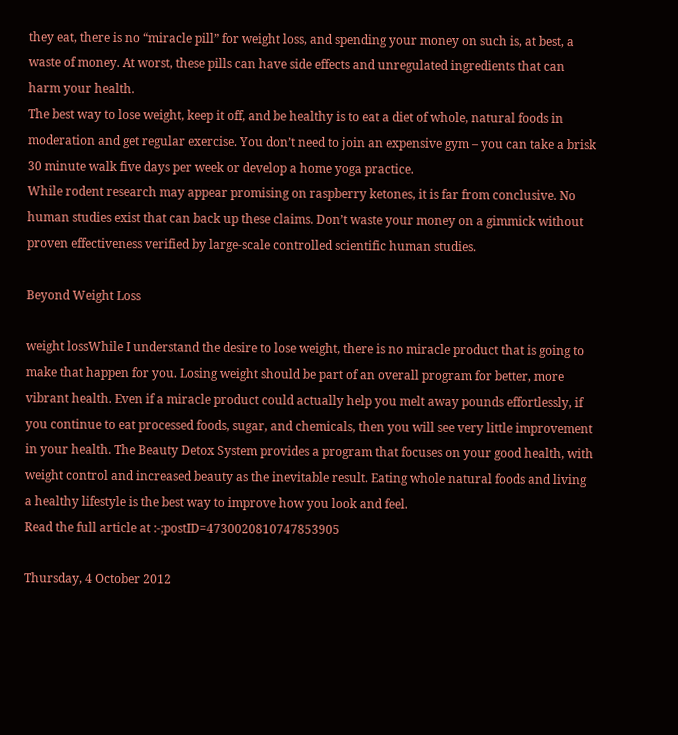they eat, there is no “miracle pill” for weight loss, and spending your money on such is, at best, a waste of money. At worst, these pills can have side effects and unregulated ingredients that can harm your health.
The best way to lose weight, keep it off, and be healthy is to eat a diet of whole, natural foods in moderation and get regular exercise. You don’t need to join an expensive gym – you can take a brisk 30 minute walk five days per week or develop a home yoga practice.
While rodent research may appear promising on raspberry ketones, it is far from conclusive. No human studies exist that can back up these claims. Don’t waste your money on a gimmick without proven effectiveness verified by large-scale controlled scientific human studies.

Beyond Weight Loss

weight lossWhile I understand the desire to lose weight, there is no miracle product that is going to make that happen for you. Losing weight should be part of an overall program for better, more vibrant health. Even if a miracle product could actually help you melt away pounds effortlessly, if you continue to eat processed foods, sugar, and chemicals, then you will see very little improvement in your health. The Beauty Detox System provides a program that focuses on your good health, with weight control and increased beauty as the inevitable result. Eating whole natural foods and living a healthy lifestyle is the best way to improve how you look and feel.
Read the full article at :-;postID=4730020810747853905

Thursday, 4 October 2012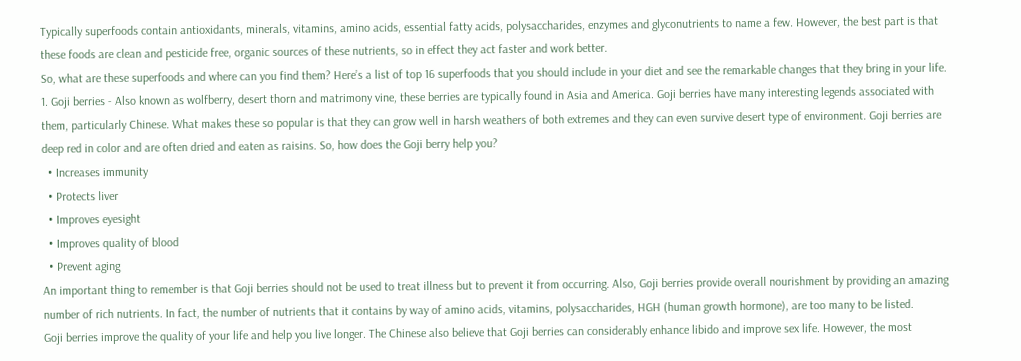Typically superfoods contain antioxidants, minerals, vitamins, amino acids, essential fatty acids, polysaccharides, enzymes and glyconutrients to name a few. However, the best part is that these foods are clean and pesticide free, organic sources of these nutrients, so in effect they act faster and work better.
So, what are these superfoods and where can you find them? Here’s a list of top 16 superfoods that you should include in your diet and see the remarkable changes that they bring in your life.
1. Goji berries - Also known as wolfberry, desert thorn and matrimony vine, these berries are typically found in Asia and America. Goji berries have many interesting legends associated with them, particularly Chinese. What makes these so popular is that they can grow well in harsh weathers of both extremes and they can even survive desert type of environment. Goji berries are deep red in color and are often dried and eaten as raisins. So, how does the Goji berry help you?
  • Increases immunity
  • Protects liver
  • Improves eyesight
  • Improves quality of blood
  • Prevent aging
An important thing to remember is that Goji berries should not be used to treat illness but to prevent it from occurring. Also, Goji berries provide overall nourishment by providing an amazing number of rich nutrients. In fact, the number of nutrients that it contains by way of amino acids, vitamins, polysaccharides, HGH (human growth hormone), are too many to be listed.
Goji berries improve the quality of your life and help you live longer. The Chinese also believe that Goji berries can considerably enhance libido and improve sex life. However, the most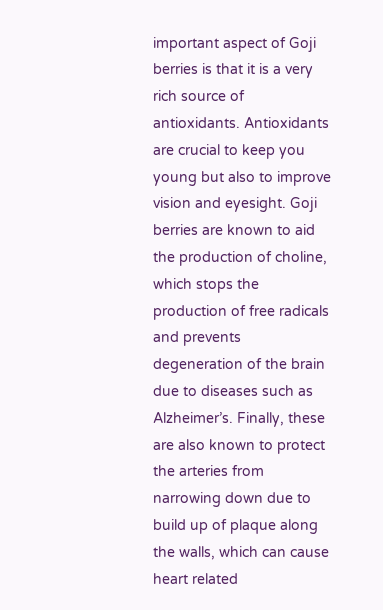important aspect of Goji berries is that it is a very rich source of antioxidants. Antioxidants are crucial to keep you young but also to improve vision and eyesight. Goji berries are known to aid the production of choline, which stops the production of free radicals and prevents degeneration of the brain due to diseases such as Alzheimer’s. Finally, these are also known to protect the arteries from narrowing down due to build up of plaque along the walls, which can cause heart related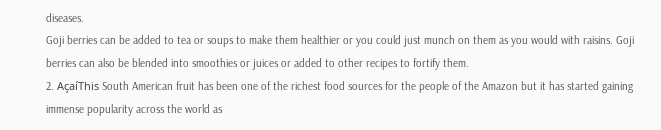diseases.
Goji berries can be added to tea or soups to make them healthier or you could just munch on them as you would with raisins. Goji berries can also be blended into smoothies or juices or added to other recipes to fortify them.
2. AçaíThis South American fruit has been one of the richest food sources for the people of the Amazon but it has started gaining immense popularity across the world as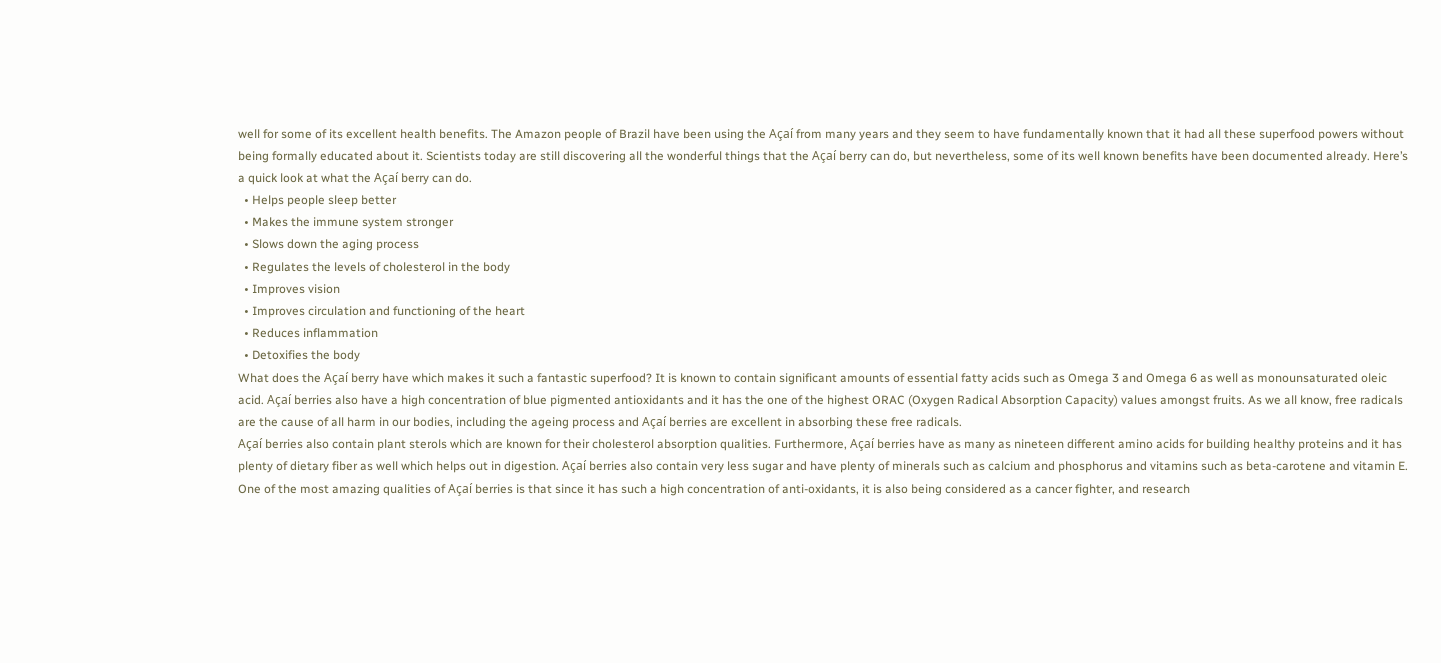well for some of its excellent health benefits. The Amazon people of Brazil have been using the Açaí from many years and they seem to have fundamentally known that it had all these superfood powers without being formally educated about it. Scientists today are still discovering all the wonderful things that the Açaí berry can do, but nevertheless, some of its well known benefits have been documented already. Here’s a quick look at what the Açaí berry can do.
  • Helps people sleep better
  • Makes the immune system stronger
  • Slows down the aging process
  • Regulates the levels of cholesterol in the body
  • Improves vision
  • Improves circulation and functioning of the heart
  • Reduces inflammation
  • Detoxifies the body
What does the Açaí berry have which makes it such a fantastic superfood? It is known to contain significant amounts of essential fatty acids such as Omega 3 and Omega 6 as well as monounsaturated oleic acid. Açaí berries also have a high concentration of blue pigmented antioxidants and it has the one of the highest ORAC (Oxygen Radical Absorption Capacity) values amongst fruits. As we all know, free radicals are the cause of all harm in our bodies, including the ageing process and Açaí berries are excellent in absorbing these free radicals.
Açaí berries also contain plant sterols which are known for their cholesterol absorption qualities. Furthermore, Açaí berries have as many as nineteen different amino acids for building healthy proteins and it has plenty of dietary fiber as well which helps out in digestion. Açaí berries also contain very less sugar and have plenty of minerals such as calcium and phosphorus and vitamins such as beta-carotene and vitamin E. One of the most amazing qualities of Açaí berries is that since it has such a high concentration of anti-oxidants, it is also being considered as a cancer fighter, and research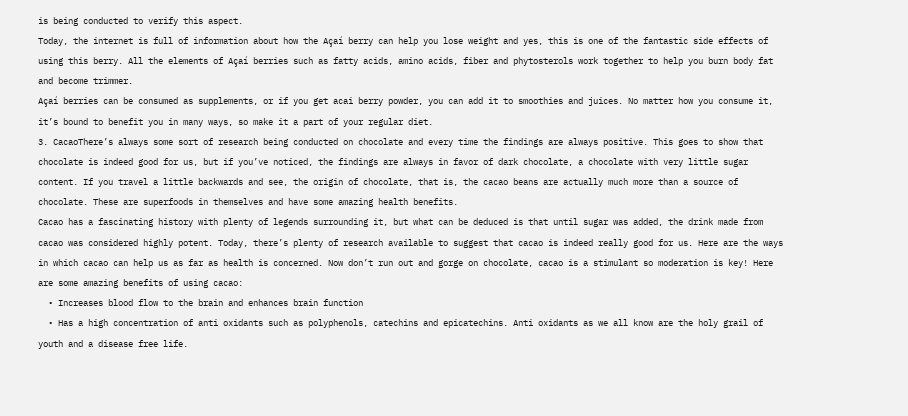is being conducted to verify this aspect.
Today, the internet is full of information about how the Açaí berry can help you lose weight and yes, this is one of the fantastic side effects of using this berry. All the elements of Açaí berries such as fatty acids, amino acids, fiber and phytosterols work together to help you burn body fat and become trimmer.
Açaí berries can be consumed as supplements, or if you get acai berry powder, you can add it to smoothies and juices. No matter how you consume it, it’s bound to benefit you in many ways, so make it a part of your regular diet.
3. CacaoThere’s always some sort of research being conducted on chocolate and every time the findings are always positive. This goes to show that chocolate is indeed good for us, but if you’ve noticed, the findings are always in favor of dark chocolate, a chocolate with very little sugar content. If you travel a little backwards and see, the origin of chocolate, that is, the cacao beans are actually much more than a source of chocolate. These are superfoods in themselves and have some amazing health benefits.
Cacao has a fascinating history with plenty of legends surrounding it, but what can be deduced is that until sugar was added, the drink made from cacao was considered highly potent. Today, there’s plenty of research available to suggest that cacao is indeed really good for us. Here are the ways in which cacao can help us as far as health is concerned. Now don’t run out and gorge on chocolate, cacao is a stimulant so moderation is key! Here are some amazing benefits of using cacao:
  • Increases blood flow to the brain and enhances brain function
  • Has a high concentration of anti oxidants such as polyphenols, catechins and epicatechins. Anti oxidants as we all know are the holy grail of youth and a disease free life.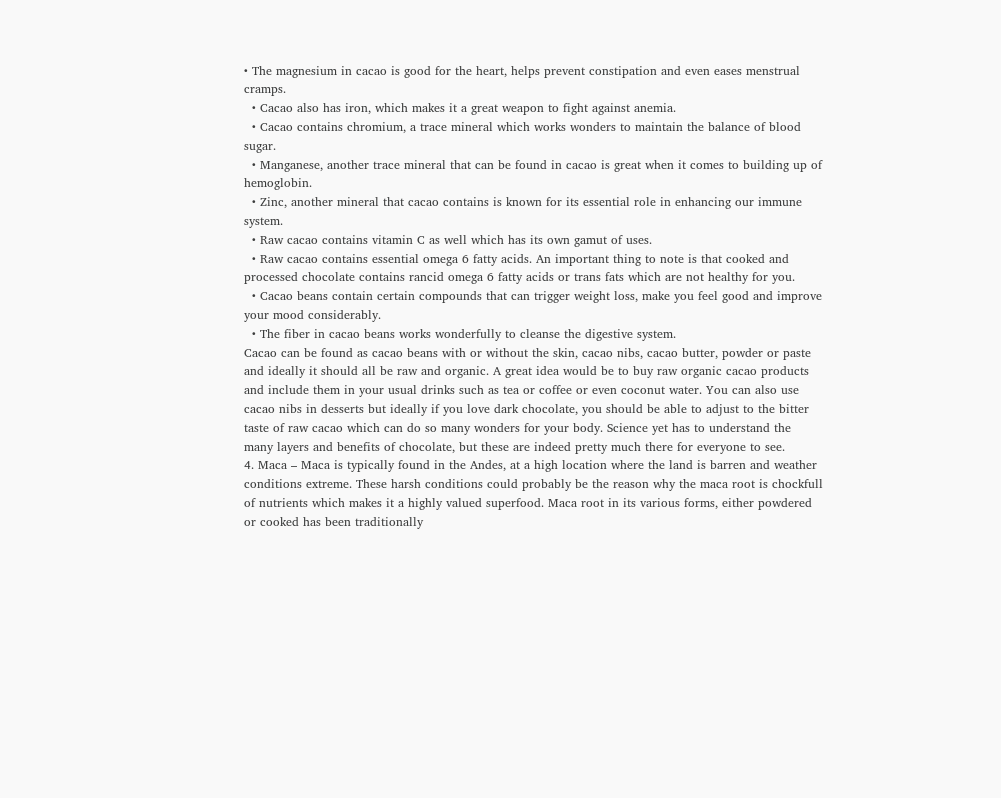• The magnesium in cacao is good for the heart, helps prevent constipation and even eases menstrual cramps.
  • Cacao also has iron, which makes it a great weapon to fight against anemia.
  • Cacao contains chromium, a trace mineral which works wonders to maintain the balance of blood sugar.
  • Manganese, another trace mineral that can be found in cacao is great when it comes to building up of hemoglobin.
  • Zinc, another mineral that cacao contains is known for its essential role in enhancing our immune system.
  • Raw cacao contains vitamin C as well which has its own gamut of uses.
  • Raw cacao contains essential omega 6 fatty acids. An important thing to note is that cooked and processed chocolate contains rancid omega 6 fatty acids or trans fats which are not healthy for you.
  • Cacao beans contain certain compounds that can trigger weight loss, make you feel good and improve your mood considerably.
  • The fiber in cacao beans works wonderfully to cleanse the digestive system.
Cacao can be found as cacao beans with or without the skin, cacao nibs, cacao butter, powder or paste and ideally it should all be raw and organic. A great idea would be to buy raw organic cacao products and include them in your usual drinks such as tea or coffee or even coconut water. You can also use cacao nibs in desserts but ideally if you love dark chocolate, you should be able to adjust to the bitter taste of raw cacao which can do so many wonders for your body. Science yet has to understand the many layers and benefits of chocolate, but these are indeed pretty much there for everyone to see.
4. Maca – Maca is typically found in the Andes, at a high location where the land is barren and weather conditions extreme. These harsh conditions could probably be the reason why the maca root is chockfull of nutrients which makes it a highly valued superfood. Maca root in its various forms, either powdered or cooked has been traditionally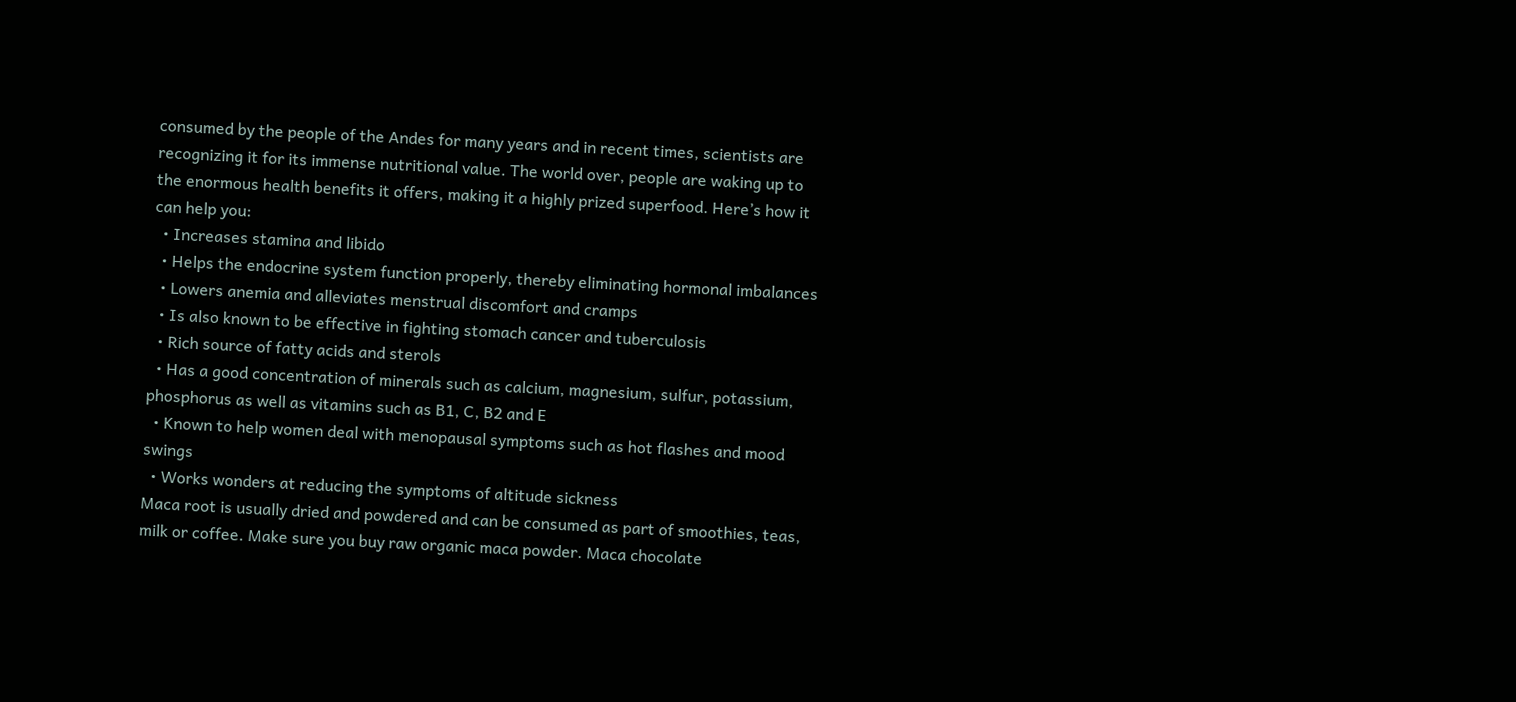consumed by the people of the Andes for many years and in recent times, scientists are recognizing it for its immense nutritional value. The world over, people are waking up to the enormous health benefits it offers, making it a highly prized superfood. Here’s how it can help you:
  • Increases stamina and libido
  • Helps the endocrine system function properly, thereby eliminating hormonal imbalances
  • Lowers anemia and alleviates menstrual discomfort and cramps
  • Is also known to be effective in fighting stomach cancer and tuberculosis
  • Rich source of fatty acids and sterols
  • Has a good concentration of minerals such as calcium, magnesium, sulfur, potassium, phosphorus as well as vitamins such as B1, C, B2 and E
  • Known to help women deal with menopausal symptoms such as hot flashes and mood swings
  • Works wonders at reducing the symptoms of altitude sickness
Maca root is usually dried and powdered and can be consumed as part of smoothies, teas, milk or coffee. Make sure you buy raw organic maca powder. Maca chocolate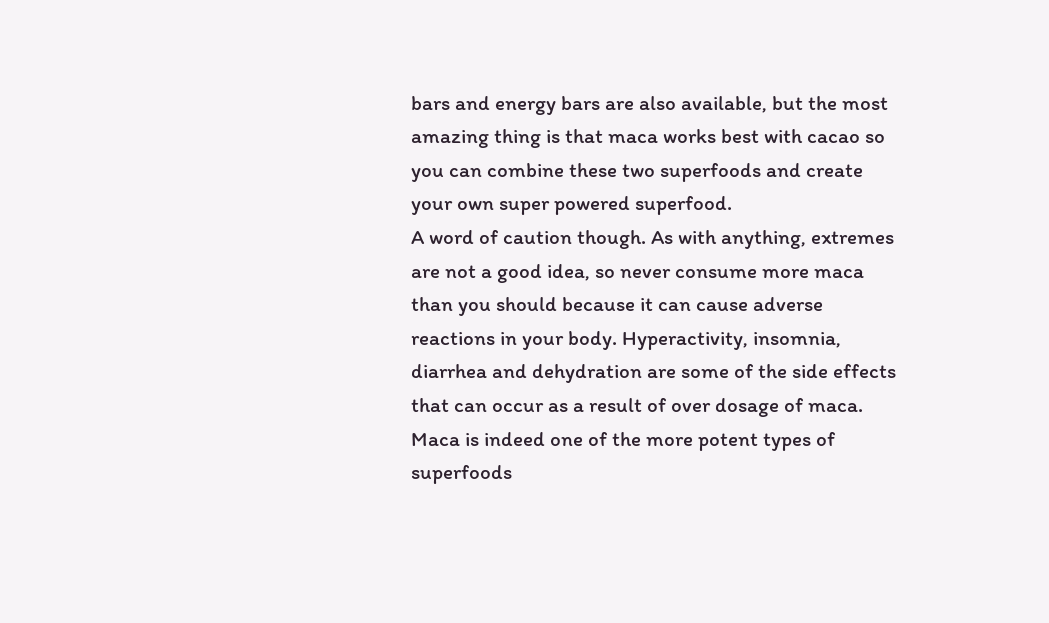bars and energy bars are also available, but the most amazing thing is that maca works best with cacao so you can combine these two superfoods and create your own super powered superfood.
A word of caution though. As with anything, extremes are not a good idea, so never consume more maca than you should because it can cause adverse reactions in your body. Hyperactivity, insomnia, diarrhea and dehydration are some of the side effects that can occur as a result of over dosage of maca.
Maca is indeed one of the more potent types of superfoods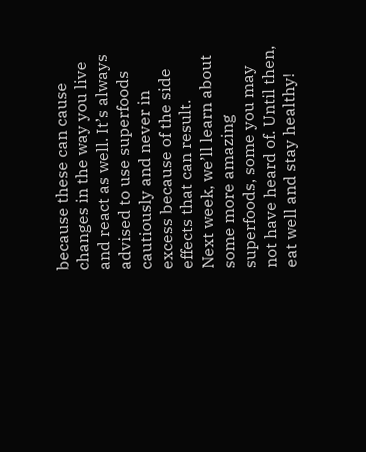because these can cause changes in the way you live and react as well. It’s always advised to use superfoods cautiously and never in excess because of the side effects that can result.
Next week, we’ll learn about some more amazing superfoods, some you may not have heard of. Until then, eat well and stay healthy!